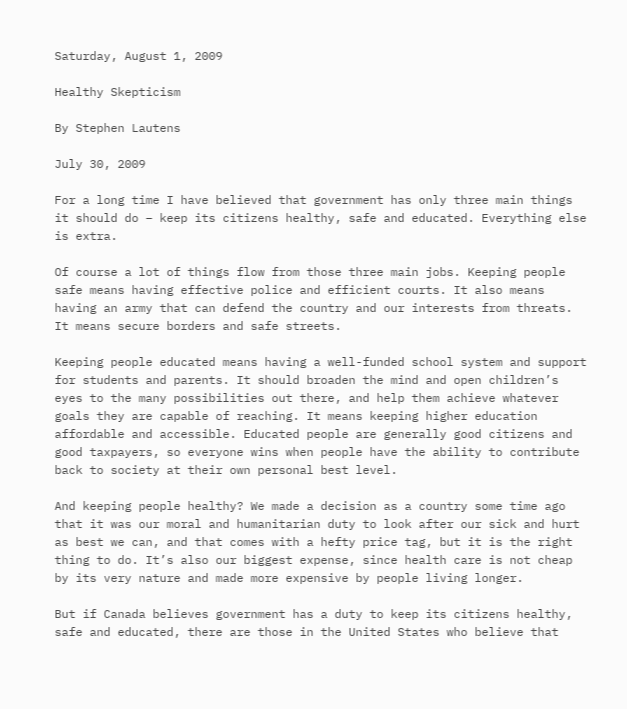Saturday, August 1, 2009

Healthy Skepticism

By Stephen Lautens

July 30, 2009

For a long time I have believed that government has only three main things it should do – keep its citizens healthy, safe and educated. Everything else is extra.

Of course a lot of things flow from those three main jobs. Keeping people safe means having effective police and efficient courts. It also means having an army that can defend the country and our interests from threats. It means secure borders and safe streets.

Keeping people educated means having a well-funded school system and support for students and parents. It should broaden the mind and open children’s eyes to the many possibilities out there, and help them achieve whatever goals they are capable of reaching. It means keeping higher education affordable and accessible. Educated people are generally good citizens and good taxpayers, so everyone wins when people have the ability to contribute back to society at their own personal best level.

And keeping people healthy? We made a decision as a country some time ago that it was our moral and humanitarian duty to look after our sick and hurt as best we can, and that comes with a hefty price tag, but it is the right thing to do. It’s also our biggest expense, since health care is not cheap by its very nature and made more expensive by people living longer.

But if Canada believes government has a duty to keep its citizens healthy, safe and educated, there are those in the United States who believe that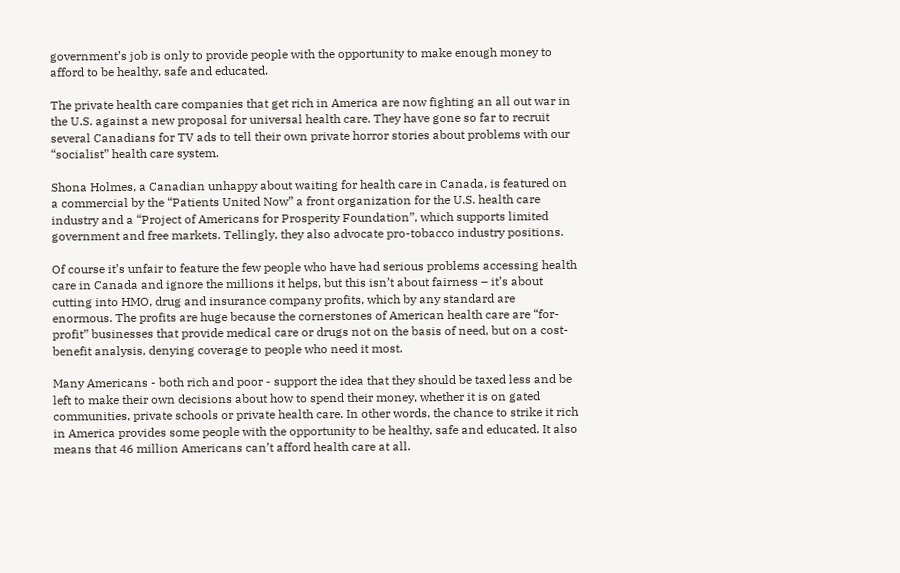government’s job is only to provide people with the opportunity to make enough money to afford to be healthy, safe and educated.

The private health care companies that get rich in America are now fighting an all out war in the U.S. against a new proposal for universal health care. They have gone so far to recruit several Canadians for TV ads to tell their own private horror stories about problems with our “socialist” health care system.

Shona Holmes, a Canadian unhappy about waiting for health care in Canada, is featured on a commercial by the “Patients United Now” a front organization for the U.S. health care industry and a “Project of Americans for Prosperity Foundation”, which supports limited government and free markets. Tellingly, they also advocate pro-tobacco industry positions.

Of course it’s unfair to feature the few people who have had serious problems accessing health care in Canada and ignore the millions it helps, but this isn’t about fairness – it’s about cutting into HMO, drug and insurance company profits, which by any standard are enormous. The profits are huge because the cornerstones of American health care are “for-profit” businesses that provide medical care or drugs not on the basis of need, but on a cost-benefit analysis, denying coverage to people who need it most.

Many Americans - both rich and poor - support the idea that they should be taxed less and be left to make their own decisions about how to spend their money, whether it is on gated communities, private schools or private health care. In other words, the chance to strike it rich in America provides some people with the opportunity to be healthy, safe and educated. It also means that 46 million Americans can’t afford health care at all.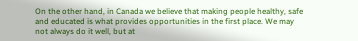On the other hand, in Canada we believe that making people healthy, safe and educated is what provides opportunities in the first place. We may not always do it well, but at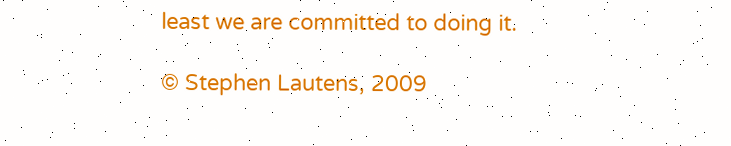least we are committed to doing it.

© Stephen Lautens, 2009